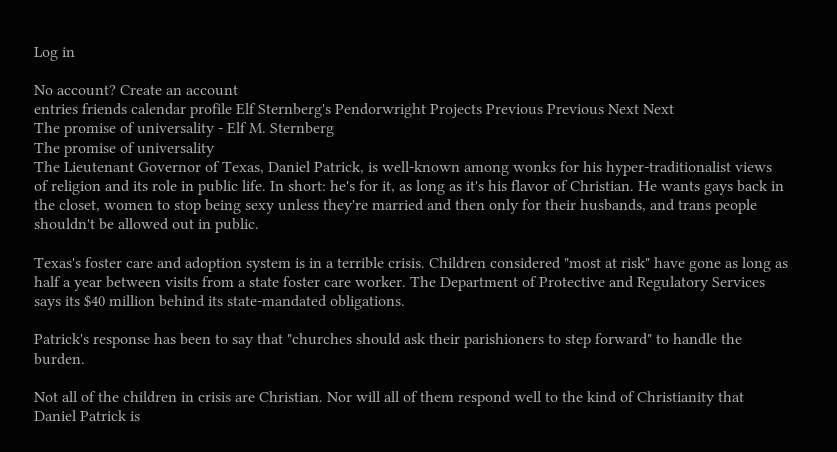Log in

No account? Create an account
entries friends calendar profile Elf Sternberg's Pendorwright Projects Previous Previous Next Next
The promise of universality - Elf M. Sternberg
The promise of universality
The Lieutenant Governor of Texas, Daniel Patrick, is well-known among wonks for his hyper-traditionalist views of religion and its role in public life. In short: he's for it, as long as it's his flavor of Christian. He wants gays back in the closet, women to stop being sexy unless they're married and then only for their husbands, and trans people shouldn't be allowed out in public.

Texas's foster care and adoption system is in a terrible crisis. Children considered "most at risk" have gone as long as half a year between visits from a state foster care worker. The Department of Protective and Regulatory Services says its $40 million behind its state-mandated obligations.

Patrick's response has been to say that "churches should ask their parishioners to step forward" to handle the burden.

Not all of the children in crisis are Christian. Nor will all of them respond well to the kind of Christianity that Daniel Patrick is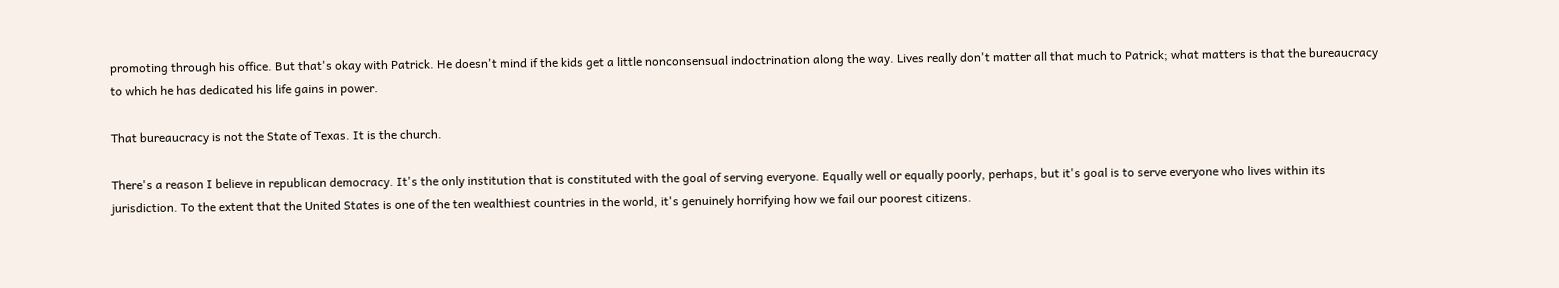promoting through his office. But that's okay with Patrick. He doesn't mind if the kids get a little nonconsensual indoctrination along the way. Lives really don't matter all that much to Patrick; what matters is that the bureaucracy to which he has dedicated his life gains in power.

That bureaucracy is not the State of Texas. It is the church.

There's a reason I believe in republican democracy. It's the only institution that is constituted with the goal of serving everyone. Equally well or equally poorly, perhaps, but it's goal is to serve everyone who lives within its jurisdiction. To the extent that the United States is one of the ten wealthiest countries in the world, it's genuinely horrifying how we fail our poorest citizens.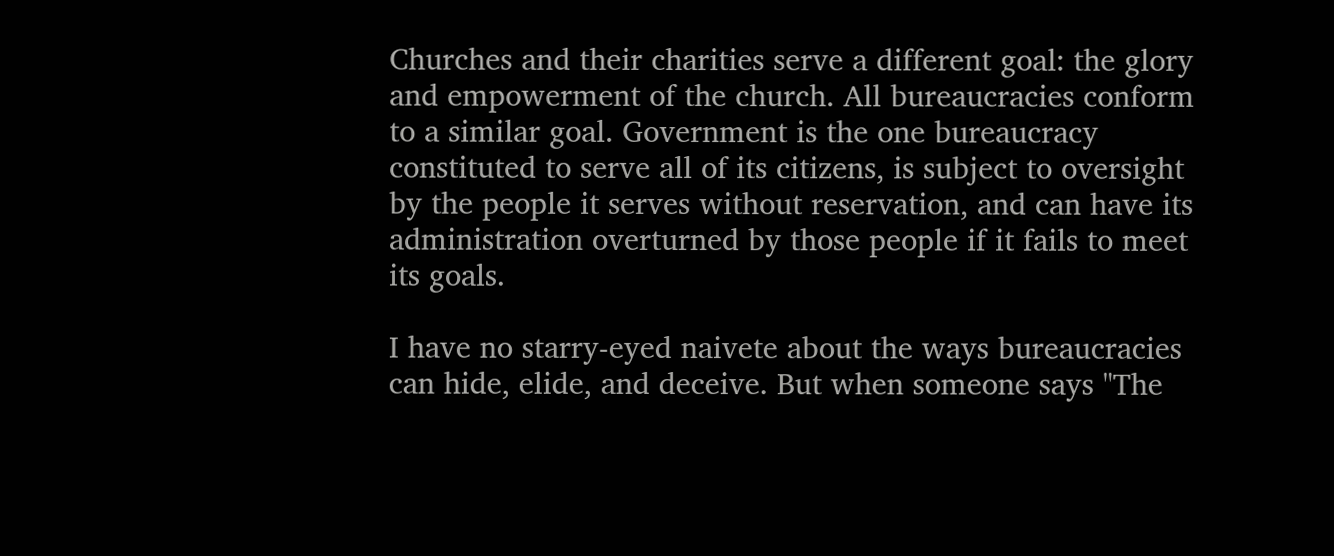Churches and their charities serve a different goal: the glory and empowerment of the church. All bureaucracies conform to a similar goal. Government is the one bureaucracy constituted to serve all of its citizens, is subject to oversight by the people it serves without reservation, and can have its administration overturned by those people if it fails to meet its goals.

I have no starry-eyed naivete about the ways bureaucracies can hide, elide, and deceive. But when someone says "The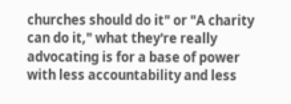churches should do it" or "A charity can do it," what they're really advocating is for a base of power with less accountability and less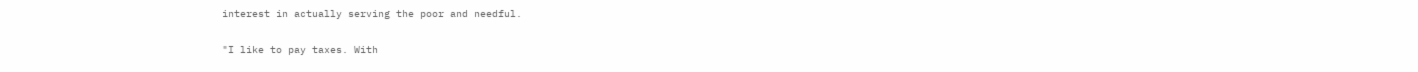interest in actually serving the poor and needful.

"I like to pay taxes. With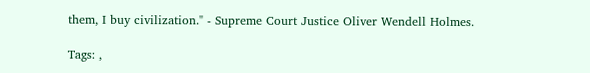them, I buy civilization." - Supreme Court Justice Oliver Wendell Holmes.

Tags: ,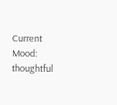Current Mood: thoughtful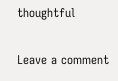thoughtful

Leave a comment